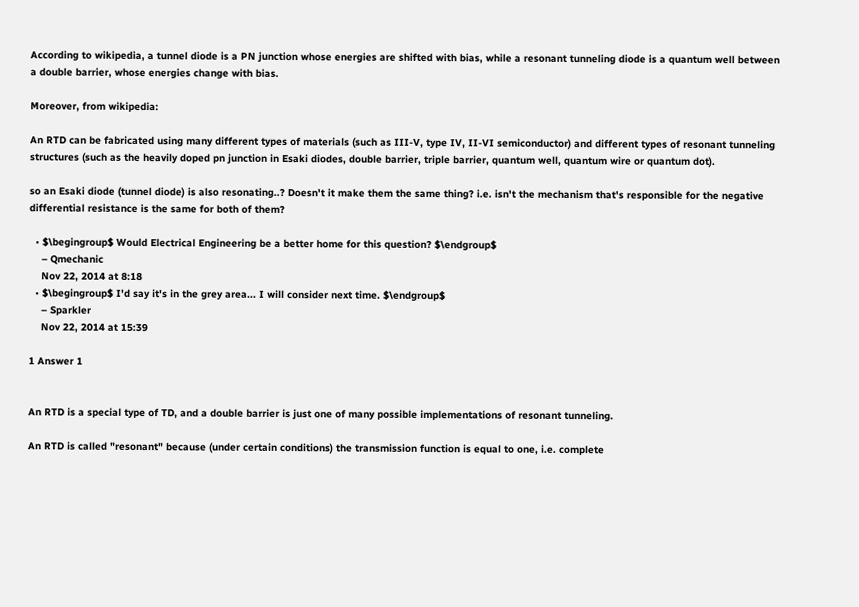According to wikipedia, a tunnel diode is a PN junction whose energies are shifted with bias, while a resonant tunneling diode is a quantum well between a double barrier, whose energies change with bias.

Moreover, from wikipedia:

An RTD can be fabricated using many different types of materials (such as III-V, type IV, II-VI semiconductor) and different types of resonant tunneling structures (such as the heavily doped pn junction in Esaki diodes, double barrier, triple barrier, quantum well, quantum wire or quantum dot).

so an Esaki diode (tunnel diode) is also resonating..? Doesn't it make them the same thing? i.e. isn't the mechanism that's responsible for the negative differential resistance is the same for both of them?

  • $\begingroup$ Would Electrical Engineering be a better home for this question? $\endgroup$
    – Qmechanic
    Nov 22, 2014 at 8:18
  • $\begingroup$ I'd say it's in the grey area... I will consider next time. $\endgroup$
    – Sparkler
    Nov 22, 2014 at 15:39

1 Answer 1


An RTD is a special type of TD, and a double barrier is just one of many possible implementations of resonant tunneling.

An RTD is called "resonant" because (under certain conditions) the transmission function is equal to one, i.e. complete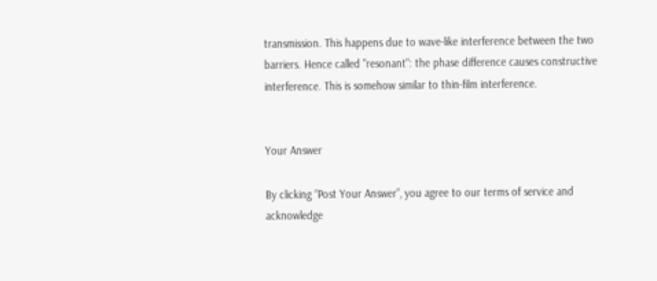transmission. This happens due to wave-like interference between the two barriers. Hence called "resonant": the phase difference causes constructive interference. This is somehow similar to thin-film interference.


Your Answer

By clicking “Post Your Answer”, you agree to our terms of service and acknowledge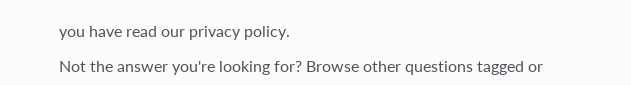you have read our privacy policy.

Not the answer you're looking for? Browse other questions tagged or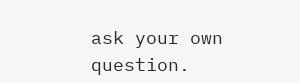ask your own question.